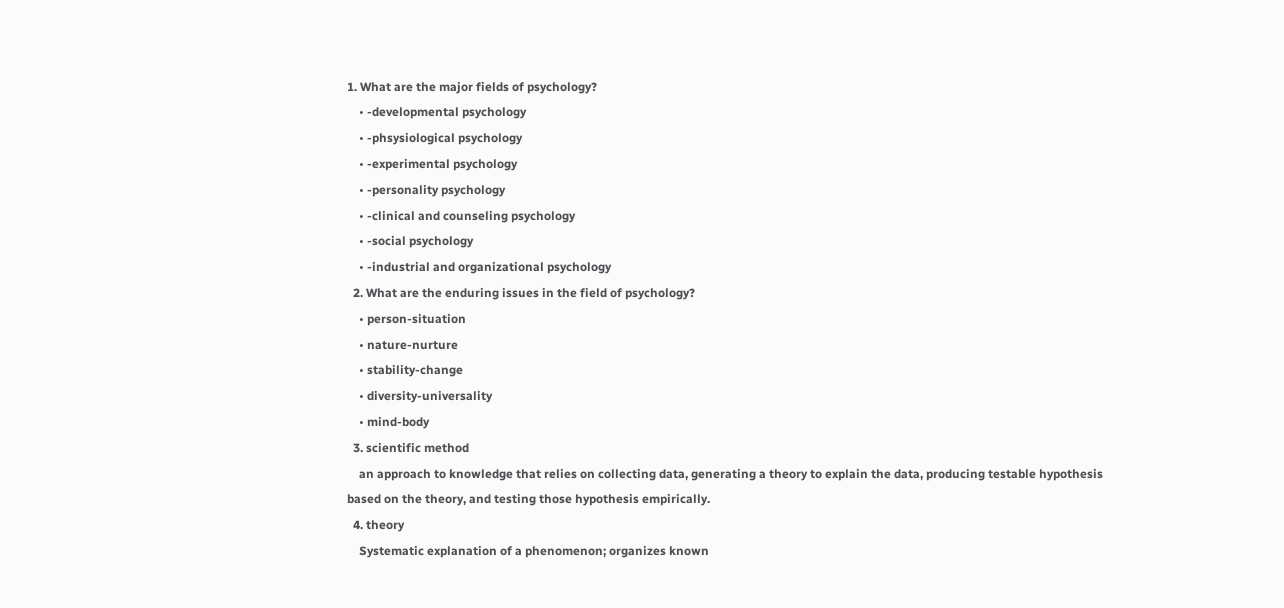1. What are the major fields of psychology?
    • -developmental psychology
    • -phsysiological psychology
    • -experimental psychology
    • -personality psychology
    • -clinical and counseling psychology
    • -social psychology
    • -industrial and organizational psychology
  2. What are the enduring issues in the field of psychology?
    • person-situation
    • nature-nurture
    • stability-change
    • diversity-universality
    • mind-body
  3. scientific method
    an approach to knowledge that relies on collecting data, generating a theory to explain the data, producing testable hypothesis based on the theory, and testing those hypothesis empirically.
  4. theory
    Systematic explanation of a phenomenon; organizes known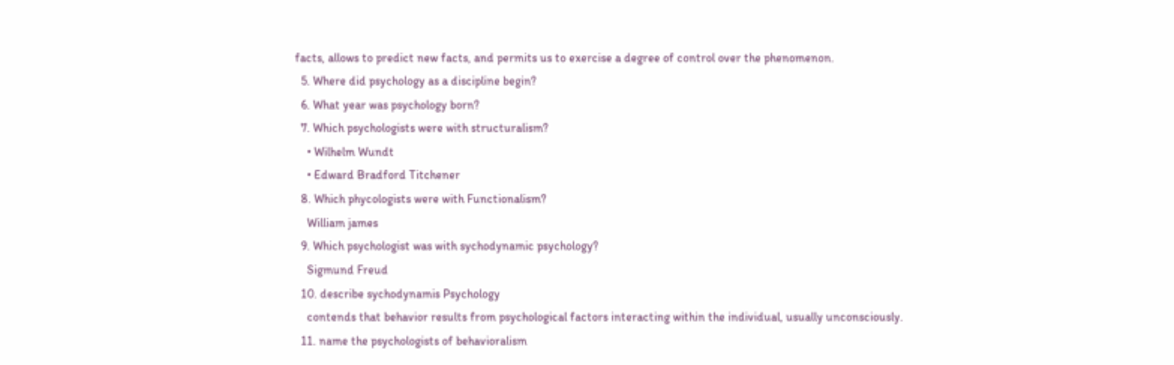facts, allows to predict new facts, and permits us to exercise a degree of control over the phenomenon.
  5. Where did psychology as a discipline begin?
  6. What year was psychology born?
  7. Which psychologists were with structuralism?
    • Wilhelm Wundt
    • Edward Bradford Titchener
  8. Which phycologists were with Functionalism?
    William james
  9. Which psychologist was with sychodynamic psychology?
    Sigmund Freud
  10. describe sychodynamis Psychology
    contends that behavior results from psychological factors interacting within the individual, usually unconsciously.
  11. name the psychologists of behavioralism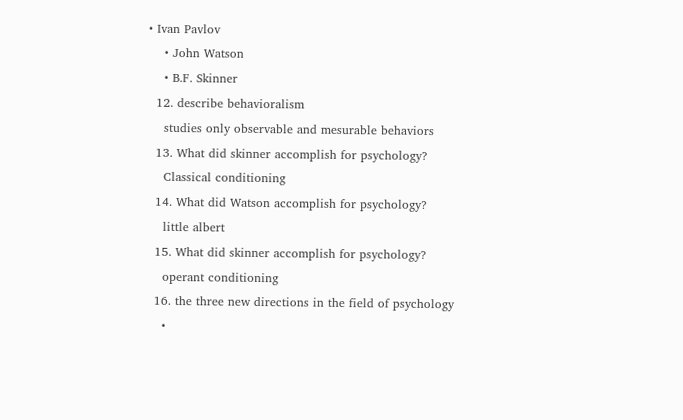• Ivan Pavlov
    • John Watson
    • B.F. Skinner
  12. describe behavioralism
    studies only observable and mesurable behaviors
  13. What did skinner accomplish for psychology?
    Classical conditioning
  14. What did Watson accomplish for psychology?
    little albert
  15. What did skinner accomplish for psychology?
    operant conditioning
  16. the three new directions in the field of psychology
    •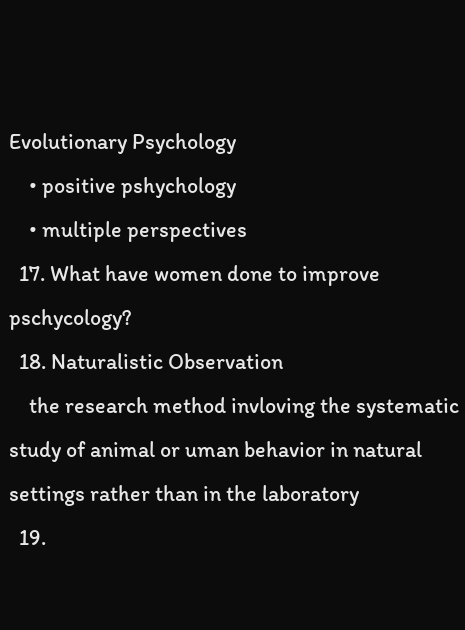Evolutionary Psychology
    • positive pshychology
    • multiple perspectives
  17. What have women done to improve pschycology?
  18. Naturalistic Observation
    the research method invloving the systematic study of animal or uman behavior in natural settings rather than in the laboratory
  19.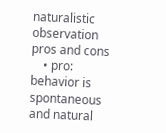naturalistic observation pros and cons
    • pro: behavior is spontaneous and natural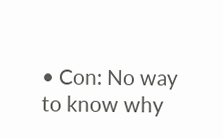• Con: No way to know why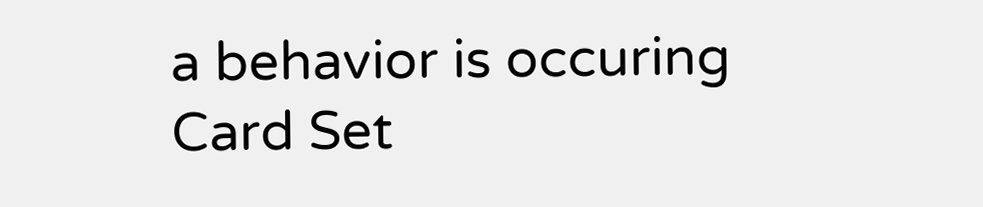a behavior is occuring
Card Set